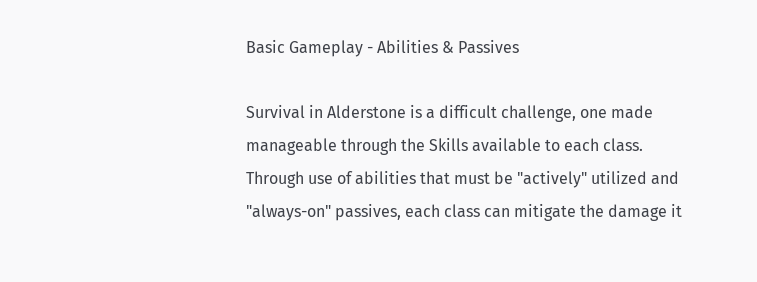Basic Gameplay - Abilities & Passives

Survival in Alderstone is a difficult challenge, one made manageable through the Skills available to each class. Through use of abilities that must be "actively" utilized and "always-on" passives, each class can mitigate the damage it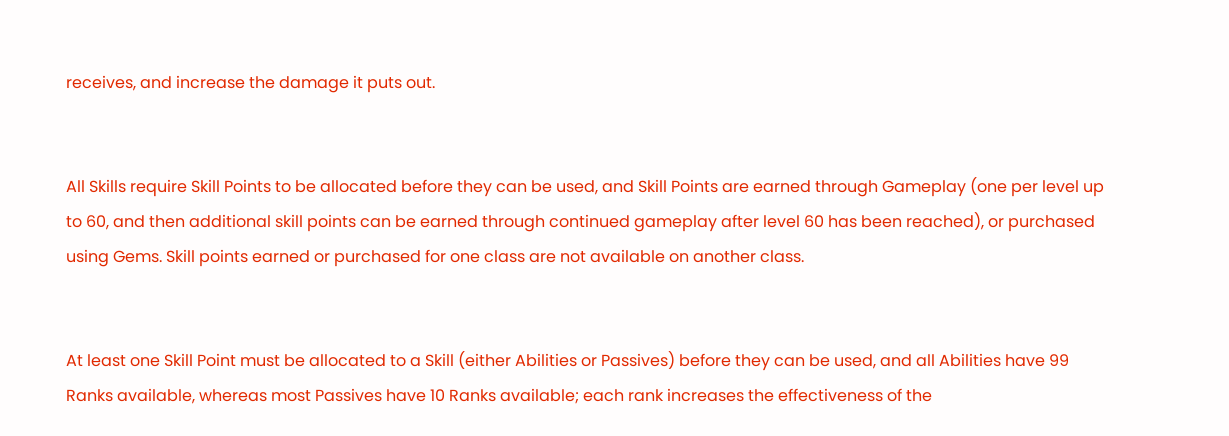receives, and increase the damage it puts out.


All Skills require Skill Points to be allocated before they can be used, and Skill Points are earned through Gameplay (one per level up to 60, and then additional skill points can be earned through continued gameplay after level 60 has been reached), or purchased using Gems. Skill points earned or purchased for one class are not available on another class.


At least one Skill Point must be allocated to a Skill (either Abilities or Passives) before they can be used, and all Abilities have 99 Ranks available, whereas most Passives have 10 Ranks available; each rank increases the effectiveness of the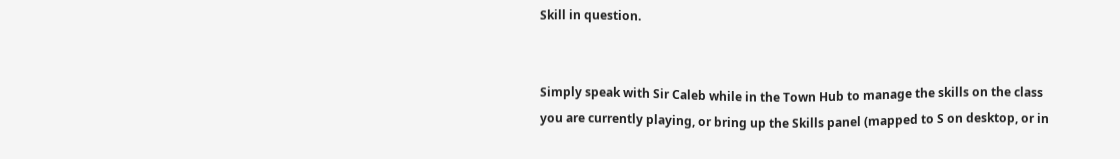Skill in question.


Simply speak with Sir Caleb while in the Town Hub to manage the skills on the class you are currently playing, or bring up the Skills panel (mapped to S on desktop, or in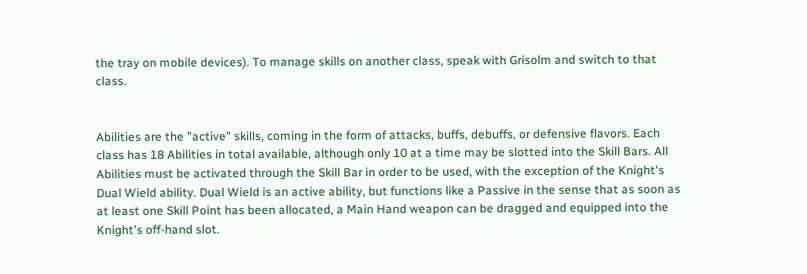the tray on mobile devices). To manage skills on another class, speak with Grisolm and switch to that class.


Abilities are the "active" skills, coming in the form of attacks, buffs, debuffs, or defensive flavors. Each class has 18 Abilities in total available, although only 10 at a time may be slotted into the Skill Bars. All Abilities must be activated through the Skill Bar in order to be used, with the exception of the Knight's Dual Wield ability. Dual Wield is an active ability, but functions like a Passive in the sense that as soon as at least one Skill Point has been allocated, a Main Hand weapon can be dragged and equipped into the Knight's off-hand slot.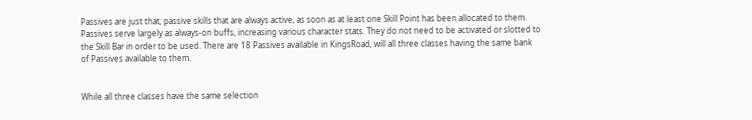Passives are just that; passive skills that are always active, as soon as at least one Skill Point has been allocated to them. Passives serve largely as always-on buffs, increasing various character stats. They do not need to be activated or slotted to the Skill Bar in order to be used. There are 18 Passives available in KingsRoad, will all three classes having the same bank of Passives available to them.


While all three classes have the same selection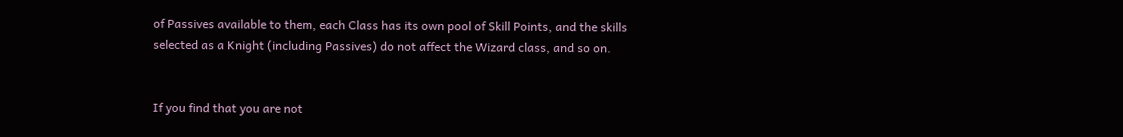of Passives available to them, each Class has its own pool of Skill Points, and the skills selected as a Knight (including Passives) do not affect the Wizard class, and so on.


If you find that you are not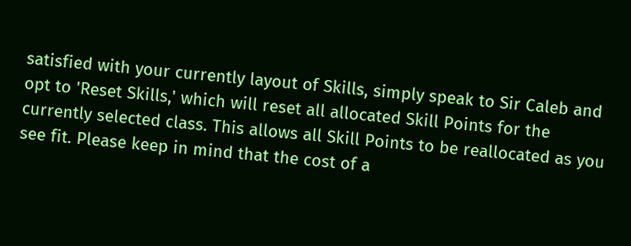satisfied with your currently layout of Skills, simply speak to Sir Caleb and opt to 'Reset Skills,' which will reset all allocated Skill Points for the currently selected class. This allows all Skill Points to be reallocated as you see fit. Please keep in mind that the cost of a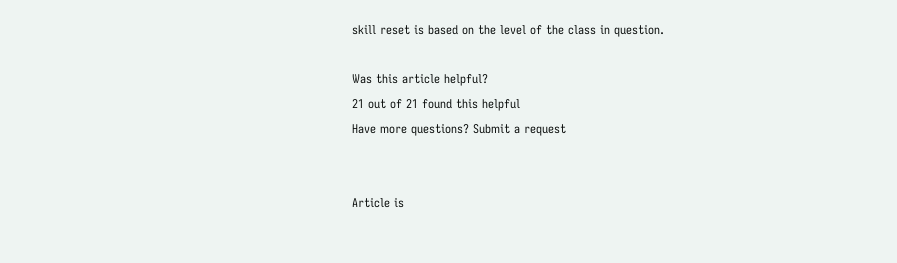skill reset is based on the level of the class in question.

Was this article helpful?
21 out of 21 found this helpful
Have more questions? Submit a request


Article is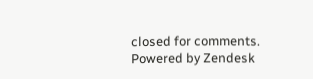closed for comments.
Powered by Zendesk